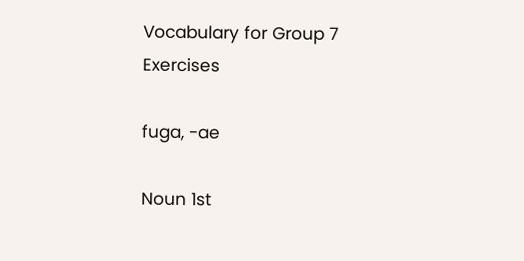Vocabulary for Group 7 Exercises

fuga, -ae

Noun 1st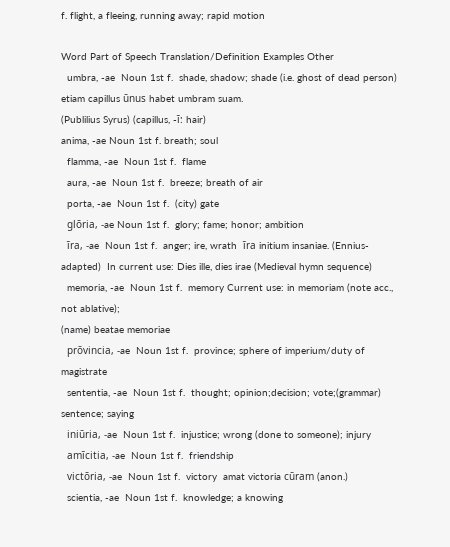f. flight, a fleeing, running away; rapid motion

Word Part of Speech Translation/Definition Examples Other
  umbra, -ae  Noun 1st f.  shade, shadow; shade (i.e. ghost of dead person)  etiam capillus ūnus habet umbram suam.
(Publilius Syrus) (capillus, -ī: hair)
anima, -ae Noun 1st f. breath; soul
  flamma, -ae  Noun 1st f.  flame
  aura, -ae  Noun 1st f.  breeze; breath of air
  porta, -ae  Noun 1st f.  (city) gate
  glōria, -ae Noun 1st f.  glory; fame; honor; ambition
  īra, -ae  Noun 1st f.  anger; ire, wrath  īra initium insaniae. (Ennius-adapted)  In current use: Dies ille, dies irae (Medieval hymn sequence)
  memoria, -ae  Noun 1st f.  memory Current use: in memoriam (note acc., not ablative);
(name) beatae memoriae
  prōvincia, -ae  Noun 1st f.  province; sphere of imperium/duty of magistrate
  sententia, -ae  Noun 1st f.  thought; opinion;decision; vote;(grammar) sentence; saying
  iniūria, -ae  Noun 1st f.  injustice; wrong (done to someone); injury
  amīcitia, -ae  Noun 1st f.  friendship
  victōria, -ae  Noun 1st f.  victory  amat victoria cūram (anon.)
  scientia, -ae  Noun 1st f.  knowledge; a knowing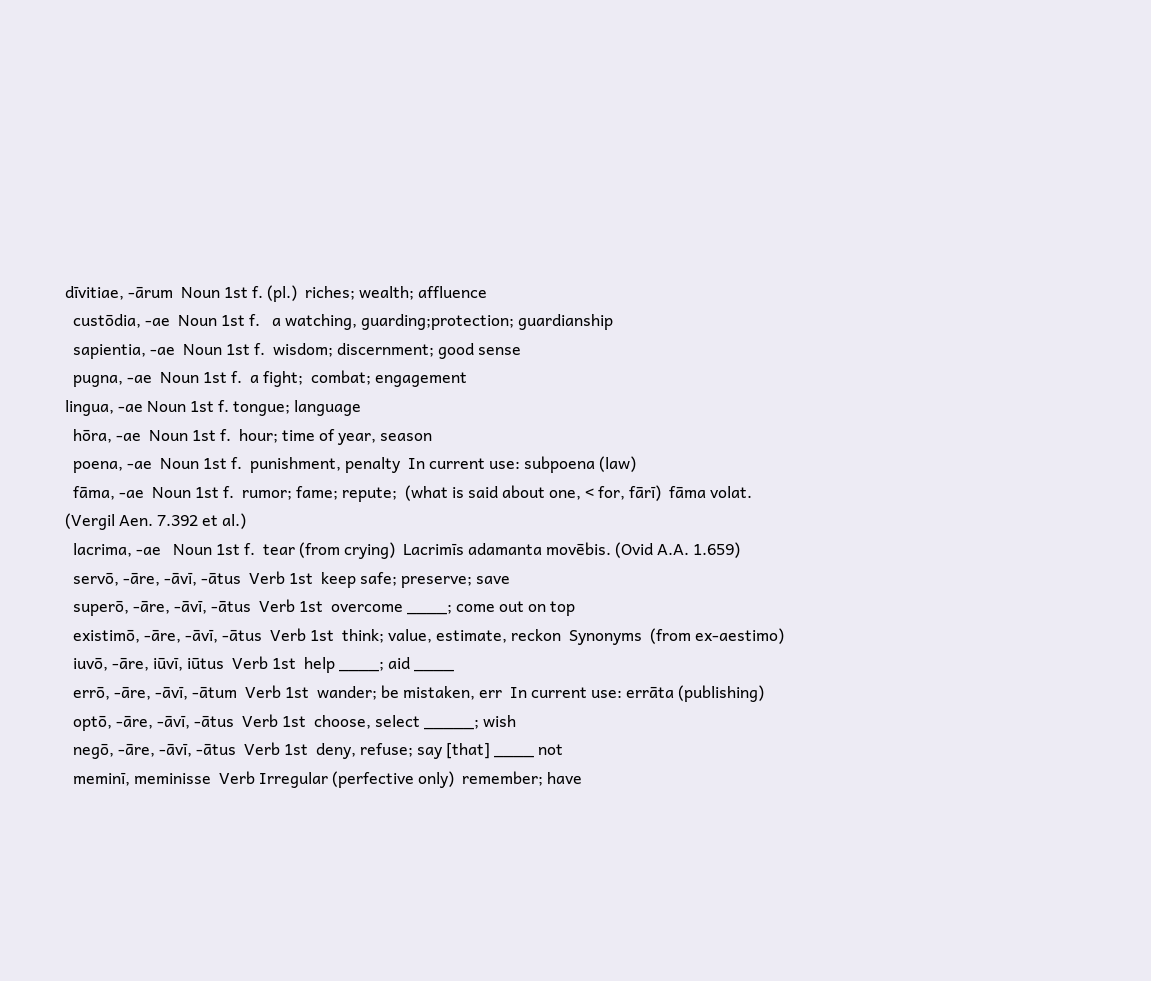dīvitiae, -ārum  Noun 1st f. (pl.)  riches; wealth; affluence
  custōdia, -ae  Noun 1st f.   a watching, guarding;protection; guardianship
  sapientia, -ae  Noun 1st f.  wisdom; discernment; good sense
  pugna, -ae  Noun 1st f.  a fight;  combat; engagement
lingua, -ae Noun 1st f. tongue; language
  hōra, -ae  Noun 1st f.  hour; time of year, season
  poena, -ae  Noun 1st f.  punishment, penalty  In current use: subpoena (law)
  fāma, -ae  Noun 1st f.  rumor; fame; repute;  (what is said about one, < for, fārī)  fāma volat. (Vergil Aen. 7.392 et al.)
  lacrima, -ae   Noun 1st f.  tear (from crying)  Lacrimīs adamanta movēbis. (Ovid A.A. 1.659)
  servō, -āre, -āvī, -ātus  Verb 1st  keep safe; preserve; save
  superō, -āre, -āvī, -ātus  Verb 1st  overcome ____; come out on top
  existimō, -āre, -āvī, -ātus  Verb 1st  think; value, estimate, reckon  Synonyms  (from ex-aestimo)
  iuvō, -āre, iūvī, iūtus  Verb 1st  help ____; aid ____
  errō, -āre, -āvī, -ātum  Verb 1st  wander; be mistaken, err  In current use: errāta (publishing)
  optō, -āre, -āvī, -ātus  Verb 1st  choose, select _____; wish
  negō, -āre, -āvī, -ātus  Verb 1st  deny, refuse; say [that] ____ not
  meminī, meminisse  Verb Irregular (perfective only)  remember; have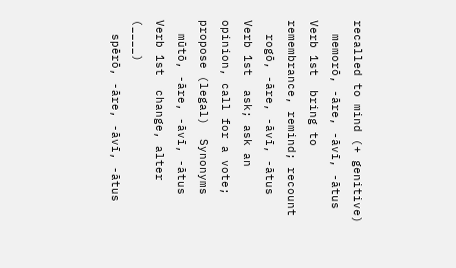recalled to mind (+ genitive)
  memorō, -āre, -āvī, -ātus  Verb 1st  bring to remembrance, remind; recount
  rogō, -āre, -āvī, -ātus  Verb 1st  ask; ask an opinion, call for a vote; propose (legal)  Synonyms
  mūtō, -āre, -āvī, -ātus  Verb 1st  change, alter (____)
  spērō, -āre, -āvī, -ātus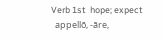Verb 1st  hope; expect
  appellō, -āre,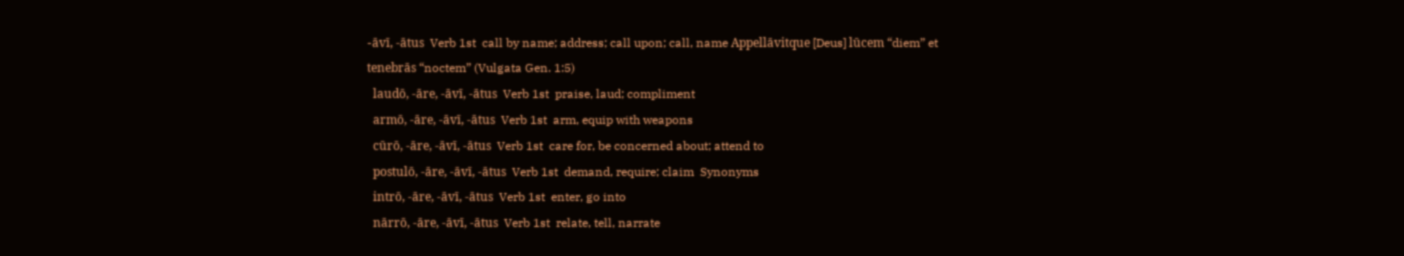-āvī, -ātus  Verb 1st  call by name; address; call upon; call, name Appellāvitque [Deus] lūcem “diem” et tenebrās “noctem” (Vulgata Gen. 1:5)
  laudō, -āre, -āvī, -ātus  Verb 1st  praise, laud; compliment
  armō, -āre, -āvī, -ātus  Verb 1st  arm, equip with weapons
  cūrō, -āre, -āvī, -ātus  Verb 1st  care for, be concerned about; attend to
  postulō, -āre, -āvī, -ātus  Verb 1st  demand, require; claim  Synonyms
  intrō, -āre, -āvī, -ātus  Verb 1st  enter, go into
  nārrō, -āre, -āvī, -ātus  Verb 1st  relate, tell, narrate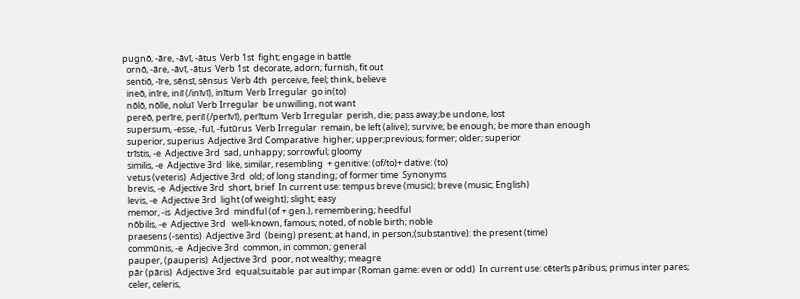pugnō, -āre, -āvī, -ātus  Verb 1st  fight; engage in battle
  ornō, -āre, -āvī, -ātus  Verb 1st  decorate, adorn; furnish, fit out
  sentiō, -īre, sēnsī, sēnsus  Verb 4th  perceive, feel; think, believe
  ineō, inīre, iniī (/inīvī), inītum  Verb Irregular  go in(to)
  nōlō, nōlle, noluī  Verb Irregular  be unwilling, not want
  pereō, perīre, periī (/perīvī), perītum  Verb Irregular  perish, die; pass away;be undone, lost
  supersum, -esse, -fuī, -futūrus  Verb Irregular  remain, be left (alive); survive; be enough; be more than enough
  superior, superius  Adjective 3rd Comparative  higher; upper;previous; former; older; superior
  trīstis, -e  Adjective 3rd  sad, unhappy; sorrowful; gloomy
  similis, -e  Adjective 3rd  like, similar, resembling  + genitive: (of/to)+ dative: (to)
  vetus (veteris)  Adjective 3rd  old; of long standing; of former time  Synonyms
  brevis, -e  Adjective 3rd  short, brief  In current use: tempus breve (music); breve (music; English)
  levis, -e  Adjective 3rd  light (of weight); slight; easy
  memor, -is  Adjective 3rd  mindful (of + gen.), remembering; heedful
  nōbilis, -e  Adjective 3rd   well-known, famous; noted, of noble birth; noble
  praesens (-sentis)  Adjective 3rd  (being) present; at hand, in person;(substantive): the present (time)
  commūnis, -e  Adjecive 3rd  common, in common; general
  pauper, (pauperis)  Adjective 3rd  poor, not wealthy; meagre
  pār (pāris)  Adjective 3rd  equal;suitable  par aut impar (Roman game: even or odd)  In current use: cēterīs pāribus; primus inter pares;
  celer, celeris,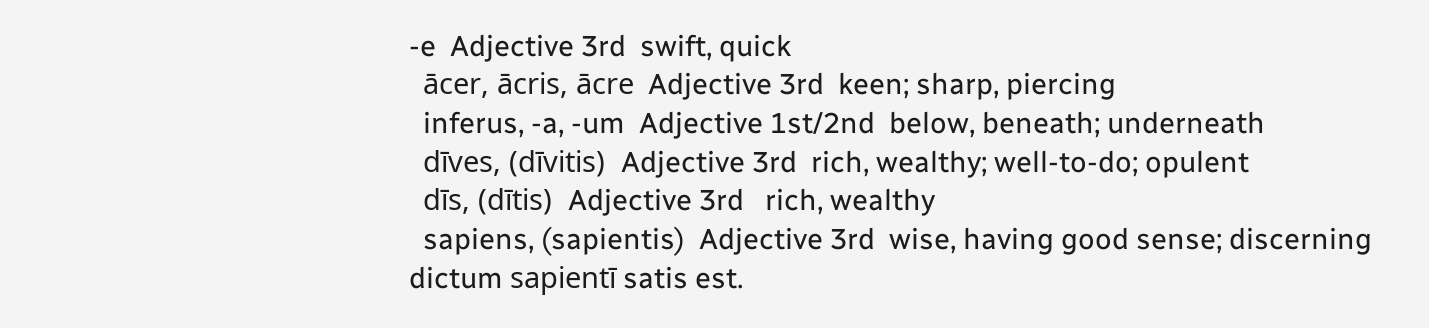-e  Adjective 3rd  swift, quick
  ācer, ācris, ācre  Adjective 3rd  keen; sharp, piercing
  inferus, -a, -um  Adjective 1st/2nd  below, beneath; underneath
  dīves, (dīvitis)  Adjective 3rd  rich, wealthy; well-to-do; opulent
  dīs, (dītis)  Adjective 3rd   rich, wealthy
  sapiens, (sapientis)  Adjective 3rd  wise, having good sense; discerning  dictum sapientī satis est.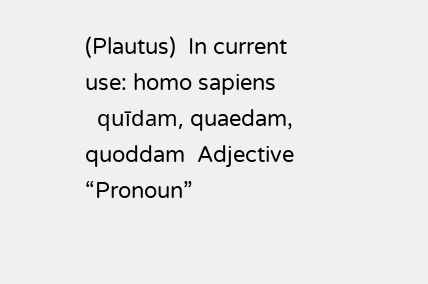(Plautus)  In current use: homo sapiens
  quīdam, quaedam,  quoddam  Adjective “Pronoun”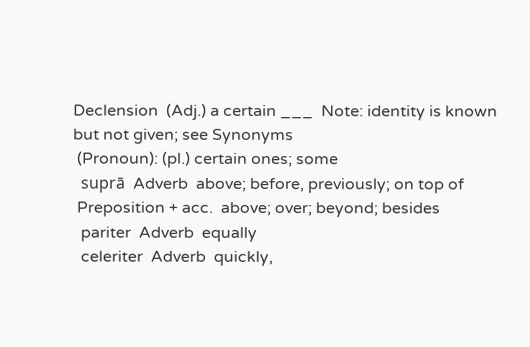Declension  (Adj.) a certain ___  Note: identity is known but not given; see Synonyms
 (Pronoun): (pl.) certain ones; some
  suprā  Adverb  above; before, previously; on top of
 Preposition + acc.  above; over; beyond; besides
  pariter  Adverb  equally
  celeriter  Adverb  quickly,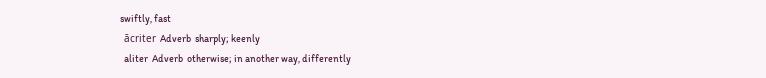swiftly, fast
  ācriter  Adverb  sharply; keenly
  aliter  Adverb  otherwise; in another way, differently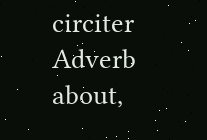circiter  Adverb  about,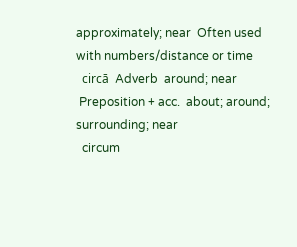approximately; near  Often used with numbers/distance or time
  circā  Adverb  around; near
 Preposition + acc.  about; around; surrounding; near
  circum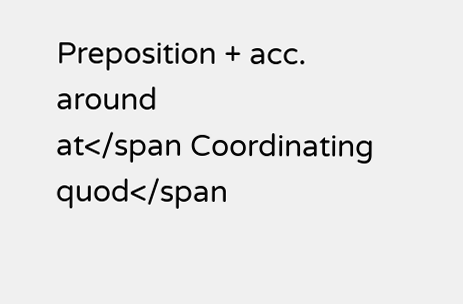Preposition + acc.  around
at</span Coordinating
quod</span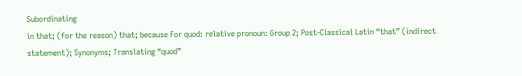Subordinating
in that; (for the reason) that; because For quod: relative pronoun: Group 2; Post-Classical Latin “that” (indirect statement); Synonyms; Translating “quod”